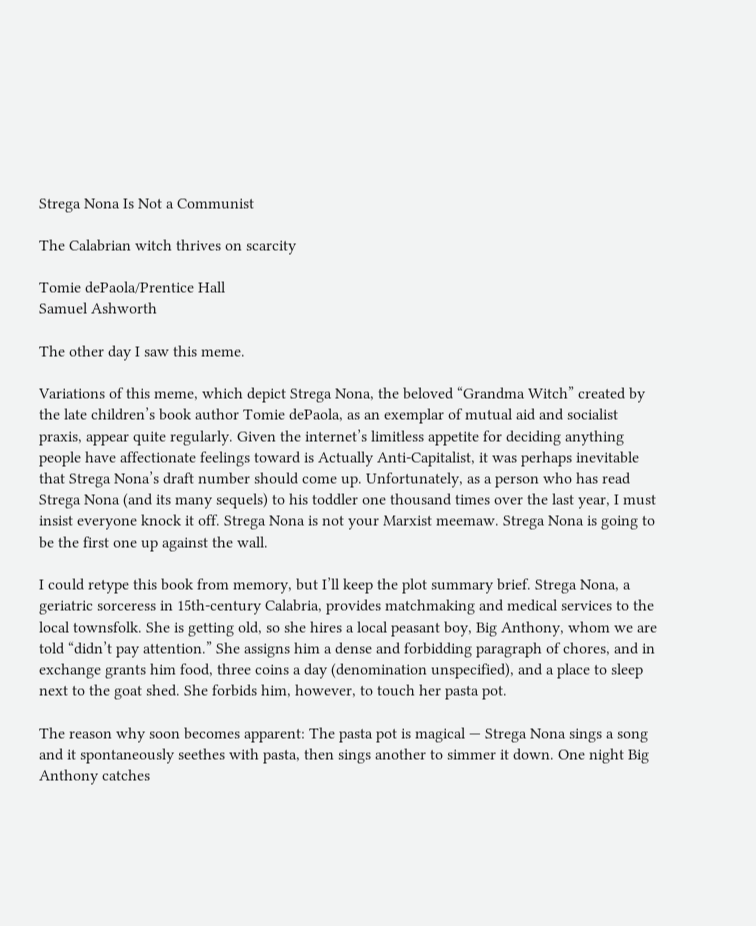Strega Nona Is Not a Communist

The Calabrian witch thrives on scarcity

Tomie dePaola/Prentice Hall
Samuel Ashworth

The other day I saw this meme.

Variations of this meme, which depict Strega Nona, the beloved “Grandma Witch” created by the late children’s book author Tomie dePaola, as an exemplar of mutual aid and socialist praxis, appear quite regularly. Given the internet’s limitless appetite for deciding anything people have affectionate feelings toward is Actually Anti-Capitalist, it was perhaps inevitable that Strega Nona’s draft number should come up. Unfortunately, as a person who has read Strega Nona (and its many sequels) to his toddler one thousand times over the last year, I must insist everyone knock it off. Strega Nona is not your Marxist meemaw. Strega Nona is going to be the first one up against the wall.

I could retype this book from memory, but I’ll keep the plot summary brief. Strega Nona, a geriatric sorceress in 15th-century Calabria, provides matchmaking and medical services to the local townsfolk. She is getting old, so she hires a local peasant boy, Big Anthony, whom we are told “didn’t pay attention.” She assigns him a dense and forbidding paragraph of chores, and in exchange grants him food, three coins a day (denomination unspecified), and a place to sleep next to the goat shed. She forbids him, however, to touch her pasta pot.

The reason why soon becomes apparent: The pasta pot is magical — Strega Nona sings a song and it spontaneously seethes with pasta, then sings another to simmer it down. One night Big Anthony catches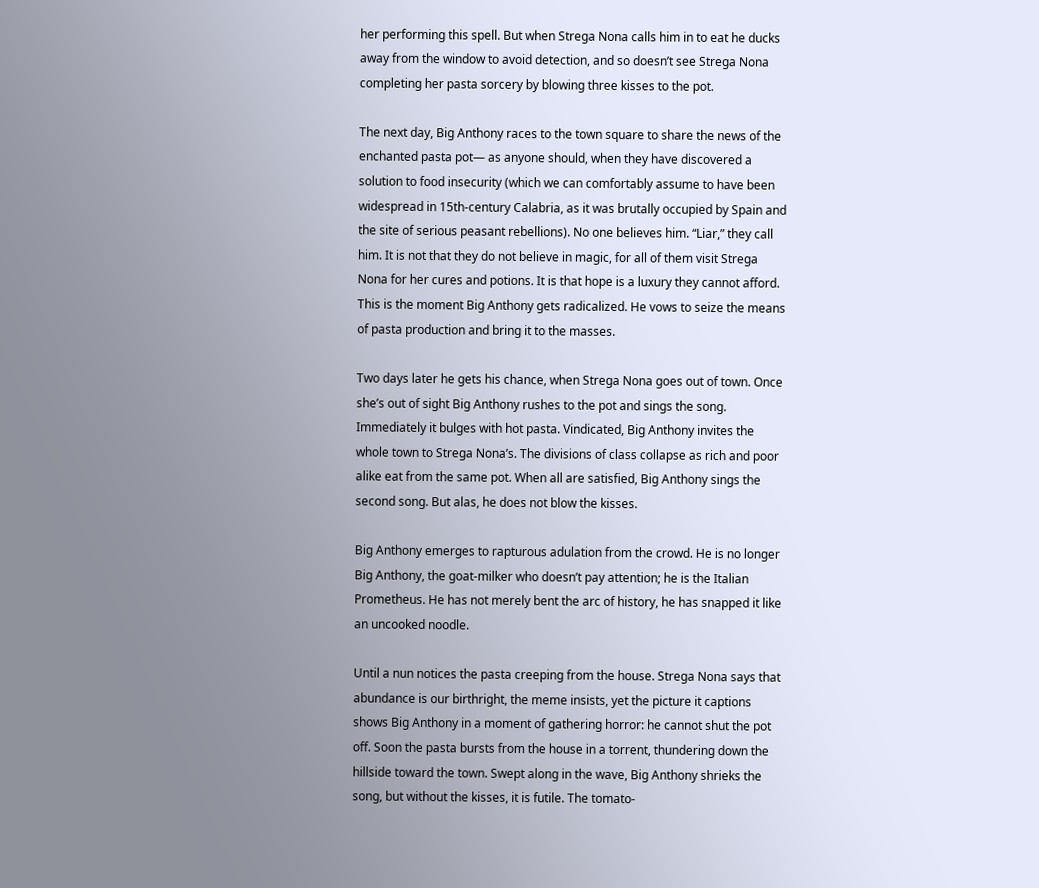her performing this spell. But when Strega Nona calls him in to eat he ducks away from the window to avoid detection, and so doesn’t see Strega Nona completing her pasta sorcery by blowing three kisses to the pot.

The next day, Big Anthony races to the town square to share the news of the enchanted pasta pot— as anyone should, when they have discovered a solution to food insecurity (which we can comfortably assume to have been widespread in 15th-century Calabria, as it was brutally occupied by Spain and the site of serious peasant rebellions). No one believes him. “Liar,” they call him. It is not that they do not believe in magic, for all of them visit Strega Nona for her cures and potions. It is that hope is a luxury they cannot afford. This is the moment Big Anthony gets radicalized. He vows to seize the means of pasta production and bring it to the masses.

Two days later he gets his chance, when Strega Nona goes out of town. Once she’s out of sight Big Anthony rushes to the pot and sings the song. Immediately it bulges with hot pasta. Vindicated, Big Anthony invites the whole town to Strega Nona’s. The divisions of class collapse as rich and poor alike eat from the same pot. When all are satisfied, Big Anthony sings the second song. But alas, he does not blow the kisses.

Big Anthony emerges to rapturous adulation from the crowd. He is no longer Big Anthony, the goat-milker who doesn’t pay attention; he is the Italian Prometheus. He has not merely bent the arc of history, he has snapped it like an uncooked noodle.

Until a nun notices the pasta creeping from the house. Strega Nona says that abundance is our birthright, the meme insists, yet the picture it captions shows Big Anthony in a moment of gathering horror: he cannot shut the pot off. Soon the pasta bursts from the house in a torrent, thundering down the hillside toward the town. Swept along in the wave, Big Anthony shrieks the song, but without the kisses, it is futile. The tomato-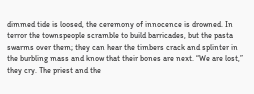dimmed tide is loosed, the ceremony of innocence is drowned. In terror the townspeople scramble to build barricades, but the pasta swarms over them; they can hear the timbers crack and splinter in the burbling mass and know that their bones are next. “We are lost,” they cry. The priest and the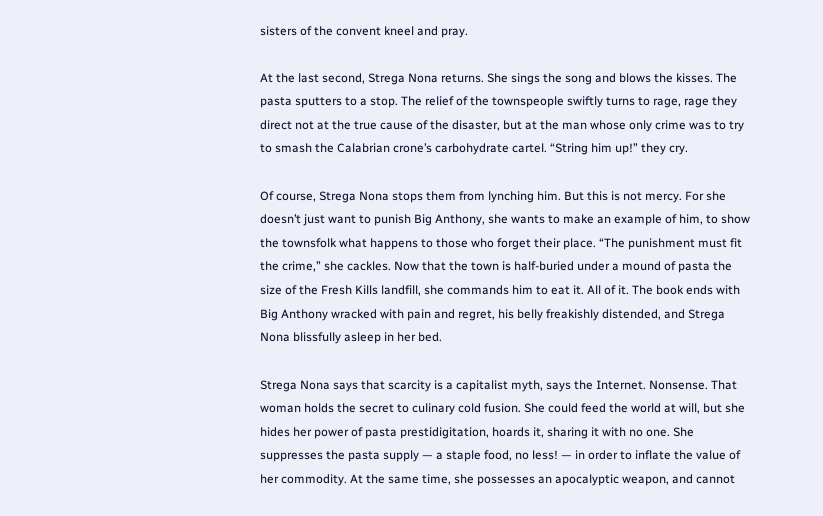sisters of the convent kneel and pray.

At the last second, Strega Nona returns. She sings the song and blows the kisses. The pasta sputters to a stop. The relief of the townspeople swiftly turns to rage, rage they direct not at the true cause of the disaster, but at the man whose only crime was to try to smash the Calabrian crone’s carbohydrate cartel. “String him up!” they cry.

Of course, Strega Nona stops them from lynching him. But this is not mercy. For she doesn’t just want to punish Big Anthony, she wants to make an example of him, to show the townsfolk what happens to those who forget their place. “The punishment must fit the crime,” she cackles. Now that the town is half-buried under a mound of pasta the size of the Fresh Kills landfill, she commands him to eat it. All of it. The book ends with Big Anthony wracked with pain and regret, his belly freakishly distended, and Strega Nona blissfully asleep in her bed.

Strega Nona says that scarcity is a capitalist myth, says the Internet. Nonsense. That woman holds the secret to culinary cold fusion. She could feed the world at will, but she hides her power of pasta prestidigitation, hoards it, sharing it with no one. She suppresses the pasta supply — a staple food, no less! — in order to inflate the value of her commodity. At the same time, she possesses an apocalyptic weapon, and cannot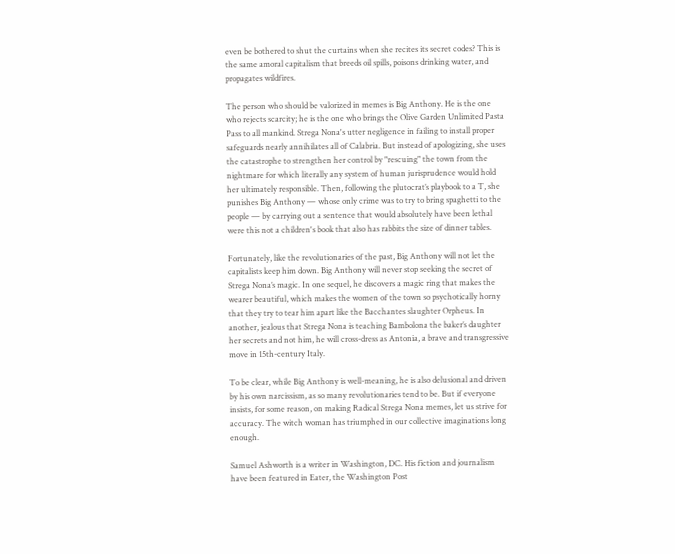even be bothered to shut the curtains when she recites its secret codes? This is the same amoral capitalism that breeds oil spills, poisons drinking water, and propagates wildfires.

The person who should be valorized in memes is Big Anthony. He is the one who rejects scarcity; he is the one who brings the Olive Garden Unlimited Pasta Pass to all mankind. Strega Nona's utter negligence in failing to install proper safeguards nearly annihilates all of Calabria. But instead of apologizing, she uses the catastrophe to strengthen her control by "rescuing" the town from the nightmare for which literally any system of human jurisprudence would hold her ultimately responsible. Then, following the plutocrat’s playbook to a T, she punishes Big Anthony — whose only crime was to try to bring spaghetti to the people — by carrying out a sentence that would absolutely have been lethal were this not a children's book that also has rabbits the size of dinner tables.

Fortunately, like the revolutionaries of the past, Big Anthony will not let the capitalists keep him down. Big Anthony will never stop seeking the secret of Strega Nona’s magic. In one sequel, he discovers a magic ring that makes the wearer beautiful, which makes the women of the town so psychotically horny that they try to tear him apart like the Bacchantes slaughter Orpheus. In another, jealous that Strega Nona is teaching Bambolona the baker’s daughter her secrets and not him, he will cross-dress as Antonia, a brave and transgressive move in 15th-century Italy.

To be clear, while Big Anthony is well-meaning, he is also delusional and driven by his own narcissism, as so many revolutionaries tend to be. But if everyone insists, for some reason, on making Radical Strega Nona memes, let us strive for accuracy. The witch woman has triumphed in our collective imaginations long enough.

Samuel Ashworth is a writer in Washington, DC. His fiction and journalism have been featured in Eater, the Washington Post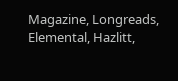Magazine, Longreads, Elemental, Hazlitt,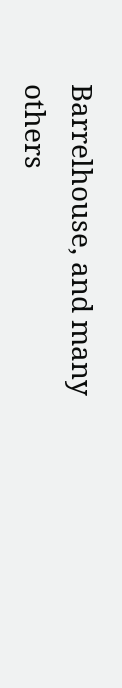Barrelhouse, and many others